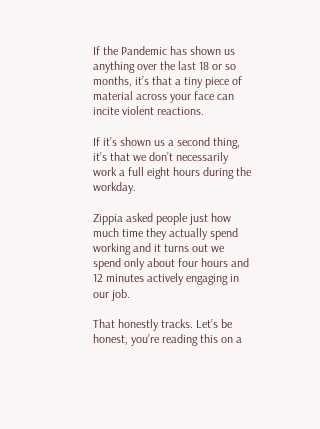If the Pandemic has shown us anything over the last 18 or so months, it’s that a tiny piece of material across your face can incite violent reactions.

If it’s shown us a second thing, it’s that we don’t necessarily work a full eight hours during the workday.

Zippia asked people just how much time they actually spend working and it turns out we spend only about four hours and 12 minutes actively engaging in our job.

That honestly tracks. Let’s be honest, you’re reading this on a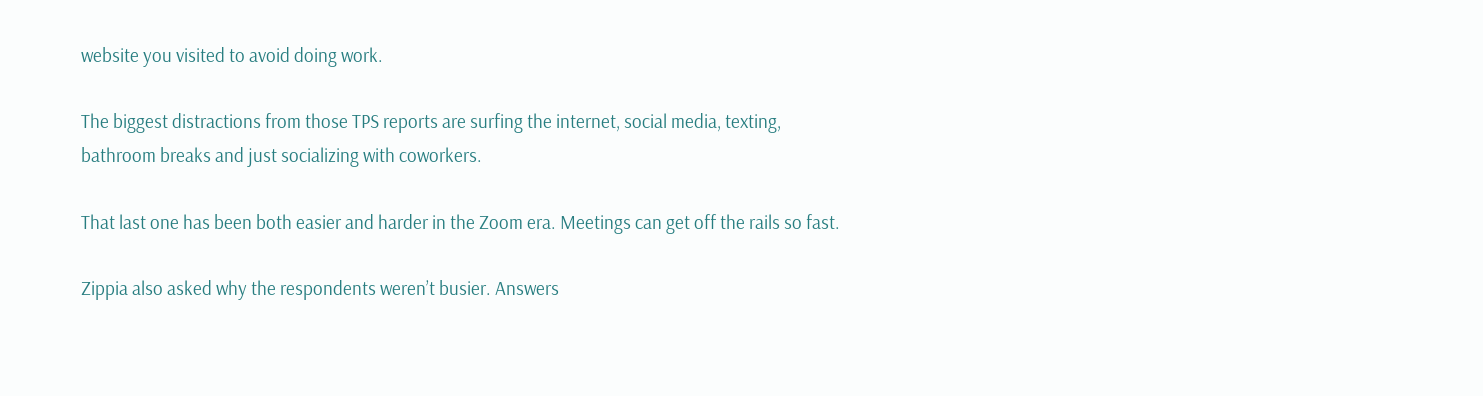website you visited to avoid doing work.

The biggest distractions from those TPS reports are surfing the internet, social media, texting, bathroom breaks and just socializing with coworkers.

That last one has been both easier and harder in the Zoom era. Meetings can get off the rails so fast.

Zippia also asked why the respondents weren’t busier. Answers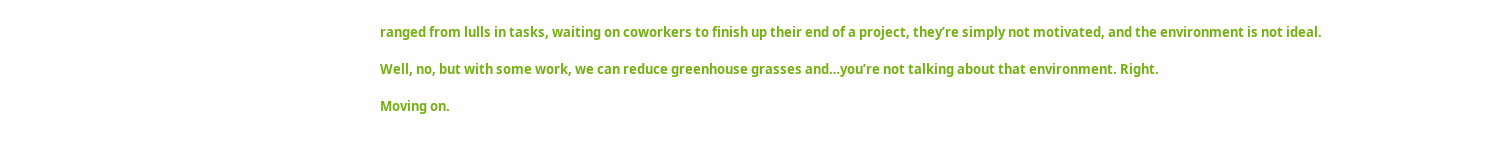ranged from lulls in tasks, waiting on coworkers to finish up their end of a project, they’re simply not motivated, and the environment is not ideal.

Well, no, but with some work, we can reduce greenhouse grasses and…you’re not talking about that environment. Right.

Moving on.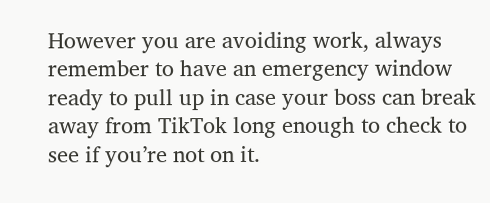However you are avoiding work, always remember to have an emergency window ready to pull up in case your boss can break away from TikTok long enough to check to see if you’re not on it.